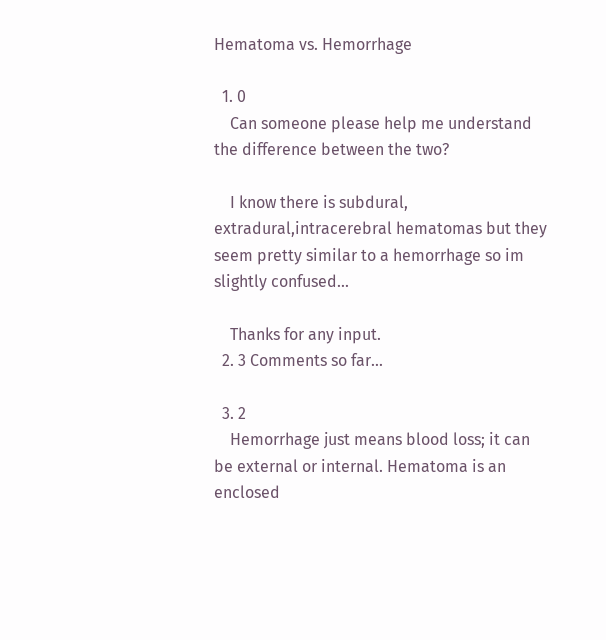Hematoma vs. Hemorrhage

  1. 0
    Can someone please help me understand the difference between the two?

    I know there is subdural, extradural,intracerebral hematomas but they seem pretty similar to a hemorrhage so im slightly confused...

    Thanks for any input.
  2. 3 Comments so far...

  3. 2
    Hemorrhage just means blood loss; it can be external or internal. Hematoma is an enclosed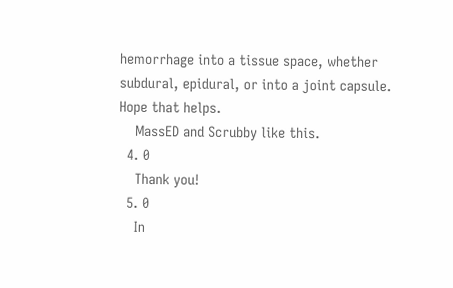hemorrhage into a tissue space, whether subdural, epidural, or into a joint capsule. Hope that helps.
    MassED and Scrubby like this.
  4. 0
    Thank you!
  5. 0
    In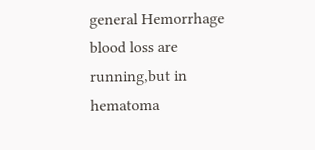general Hemorrhage blood loss are running,but in hematoma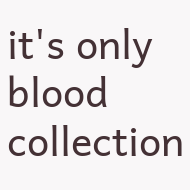it's only blood collection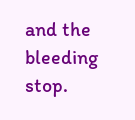and the bleeding stop.